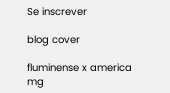Se inscrever

blog cover

fluminense x america mg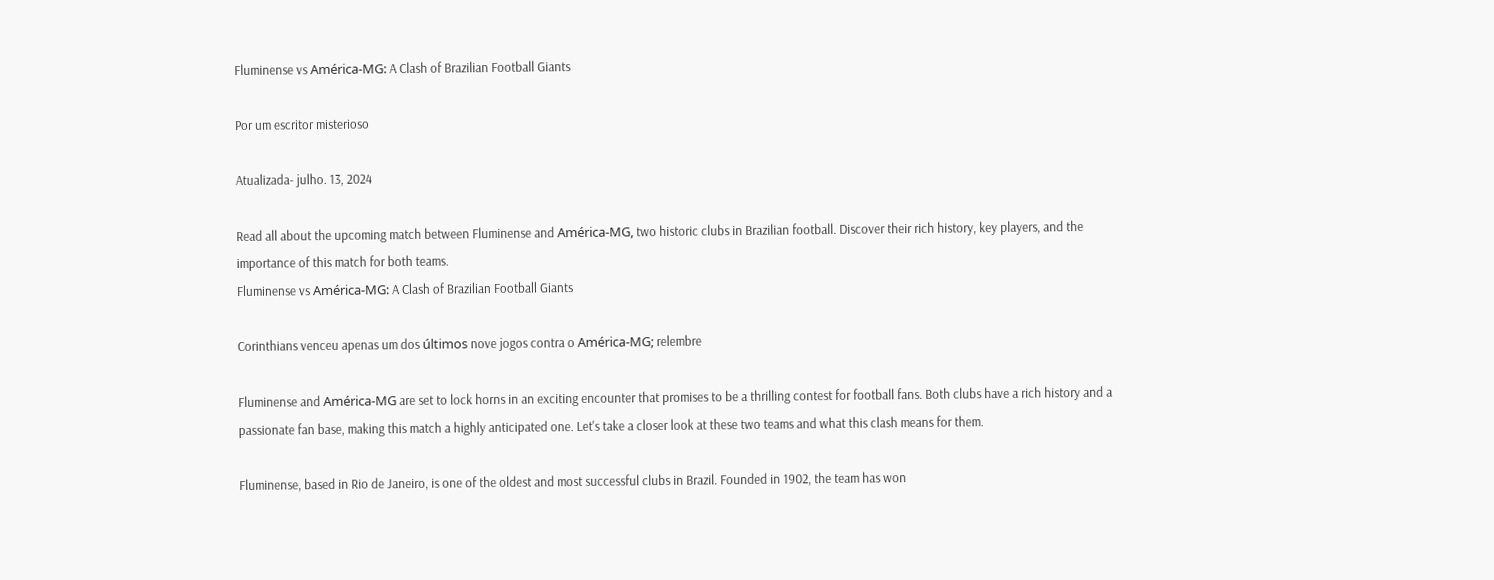Fluminense vs América-MG: A Clash of Brazilian Football Giants

Por um escritor misterioso

Atualizada- julho. 13, 2024

Read all about the upcoming match between Fluminense and América-MG, two historic clubs in Brazilian football. Discover their rich history, key players, and the importance of this match for both teams.
Fluminense vs América-MG: A Clash of Brazilian Football Giants

Corinthians venceu apenas um dos últimos nove jogos contra o América-MG; relembre

Fluminense and América-MG are set to lock horns in an exciting encounter that promises to be a thrilling contest for football fans. Both clubs have a rich history and a passionate fan base, making this match a highly anticipated one. Let's take a closer look at these two teams and what this clash means for them.

Fluminense, based in Rio de Janeiro, is one of the oldest and most successful clubs in Brazil. Founded in 1902, the team has won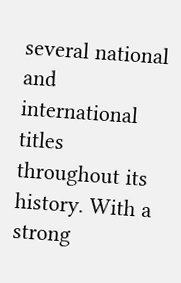several national and international titles throughout its history. With a strong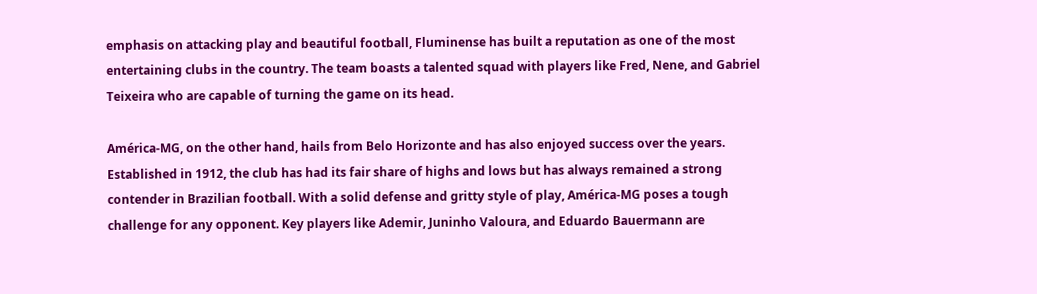emphasis on attacking play and beautiful football, Fluminense has built a reputation as one of the most entertaining clubs in the country. The team boasts a talented squad with players like Fred, Nene, and Gabriel Teixeira who are capable of turning the game on its head.

América-MG, on the other hand, hails from Belo Horizonte and has also enjoyed success over the years. Established in 1912, the club has had its fair share of highs and lows but has always remained a strong contender in Brazilian football. With a solid defense and gritty style of play, América-MG poses a tough challenge for any opponent. Key players like Ademir, Juninho Valoura, and Eduardo Bauermann are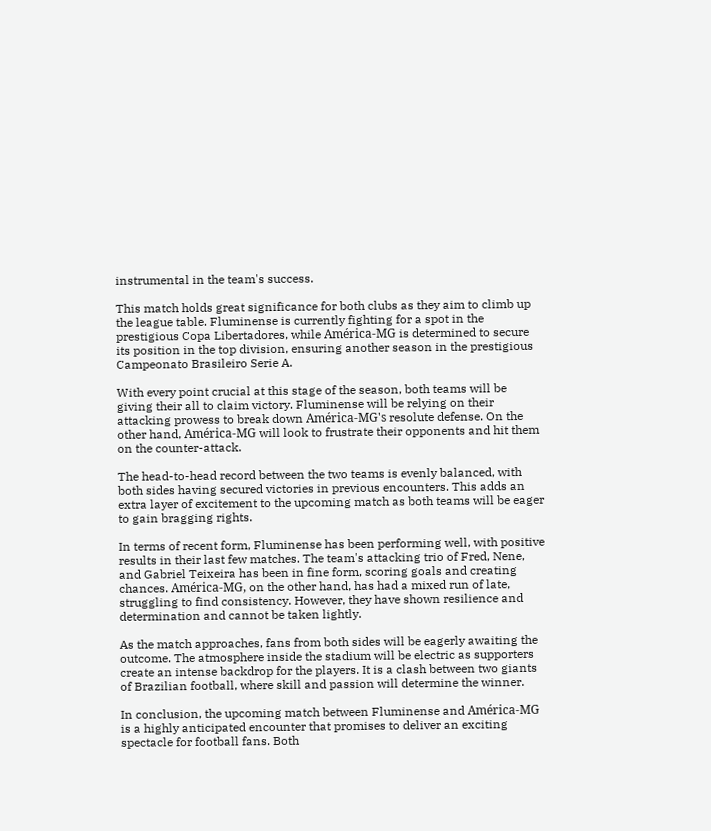instrumental in the team's success.

This match holds great significance for both clubs as they aim to climb up the league table. Fluminense is currently fighting for a spot in the prestigious Copa Libertadores, while América-MG is determined to secure its position in the top division, ensuring another season in the prestigious Campeonato Brasileiro Serie A.

With every point crucial at this stage of the season, both teams will be giving their all to claim victory. Fluminense will be relying on their attacking prowess to break down América-MG's resolute defense. On the other hand, América-MG will look to frustrate their opponents and hit them on the counter-attack.

The head-to-head record between the two teams is evenly balanced, with both sides having secured victories in previous encounters. This adds an extra layer of excitement to the upcoming match as both teams will be eager to gain bragging rights.

In terms of recent form, Fluminense has been performing well, with positive results in their last few matches. The team's attacking trio of Fred, Nene, and Gabriel Teixeira has been in fine form, scoring goals and creating chances. América-MG, on the other hand, has had a mixed run of late, struggling to find consistency. However, they have shown resilience and determination and cannot be taken lightly.

As the match approaches, fans from both sides will be eagerly awaiting the outcome. The atmosphere inside the stadium will be electric as supporters create an intense backdrop for the players. It is a clash between two giants of Brazilian football, where skill and passion will determine the winner.

In conclusion, the upcoming match between Fluminense and América-MG is a highly anticipated encounter that promises to deliver an exciting spectacle for football fans. Both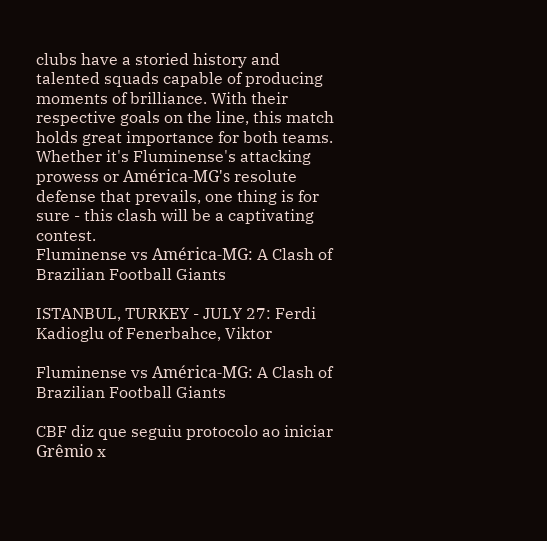clubs have a storied history and talented squads capable of producing moments of brilliance. With their respective goals on the line, this match holds great importance for both teams. Whether it's Fluminense's attacking prowess or América-MG's resolute defense that prevails, one thing is for sure - this clash will be a captivating contest.
Fluminense vs América-MG: A Clash of Brazilian Football Giants

ISTANBUL, TURKEY - JULY 27: Ferdi Kadioglu of Fenerbahce, Viktor

Fluminense vs América-MG: A Clash of Brazilian Football Giants

CBF diz que seguiu protocolo ao iniciar Grêmio x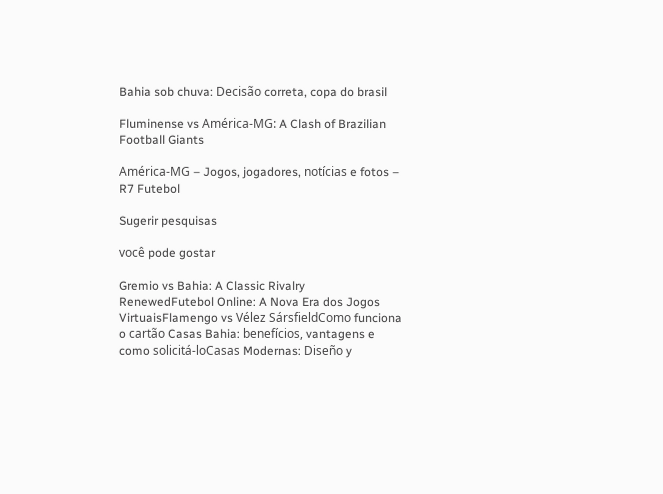Bahia sob chuva: Decisão correta, copa do brasil

Fluminense vs América-MG: A Clash of Brazilian Football Giants

América-MG – Jogos, jogadores, notícias e fotos – R7 Futebol

Sugerir pesquisas

você pode gostar

Gremio vs Bahia: A Classic Rivalry RenewedFutebol Online: A Nova Era dos Jogos VirtuaisFlamengo vs Vélez SársfieldComo funciona o cartão Casas Bahia: benefícios, vantagens e como solicitá-loCasas Modernas: Diseño y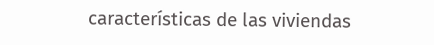características de las viviendas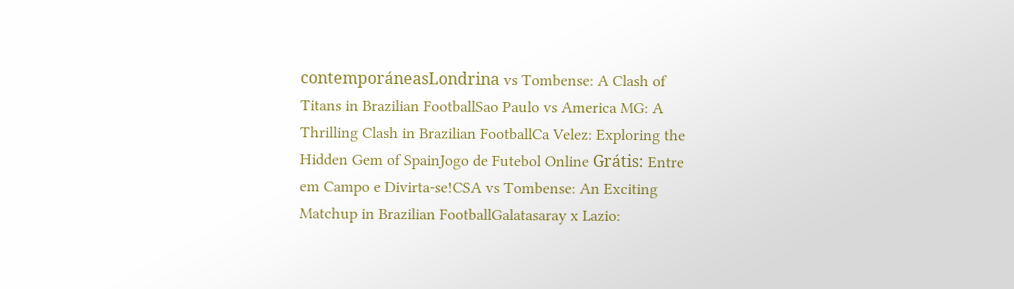contemporáneasLondrina vs Tombense: A Clash of Titans in Brazilian FootballSao Paulo vs America MG: A Thrilling Clash in Brazilian FootballCa Velez: Exploring the Hidden Gem of SpainJogo de Futebol Online Grátis: Entre em Campo e Divirta-se!CSA vs Tombense: An Exciting Matchup in Brazilian FootballGalatasaray x Lazio: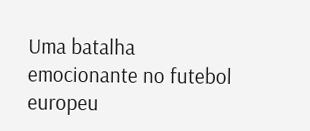Uma batalha emocionante no futebol europeu